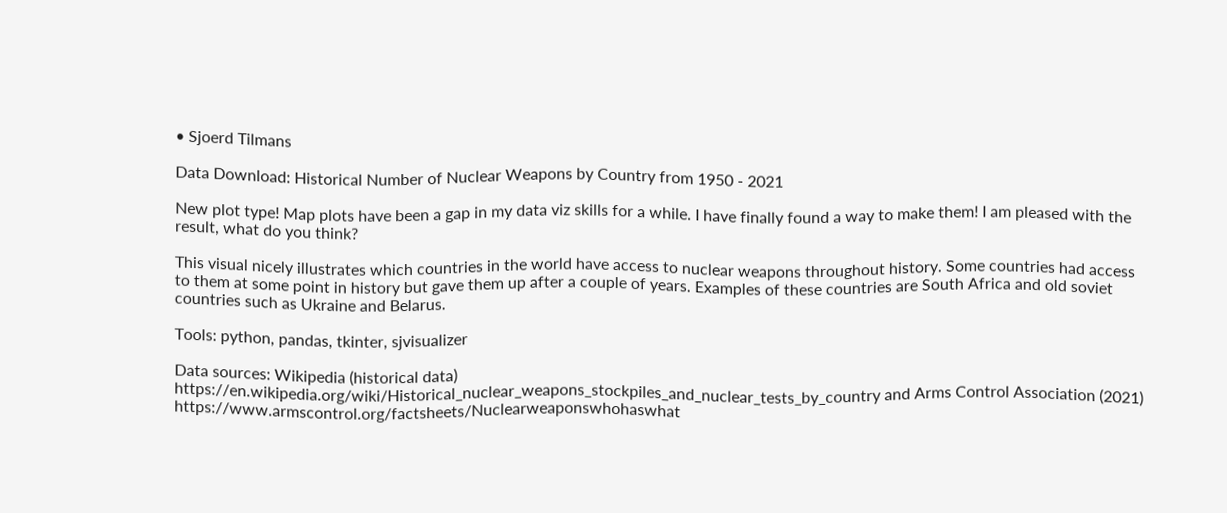• Sjoerd Tilmans

Data Download: Historical Number of Nuclear Weapons by Country from 1950 - 2021

New plot type! Map plots have been a gap in my data viz skills for a while. I have finally found a way to make them! I am pleased with the result, what do you think?

This visual nicely illustrates which countries in the world have access to nuclear weapons throughout history. Some countries had access to them at some point in history but gave them up after a couple of years. Examples of these countries are South Africa and old soviet countries such as Ukraine and Belarus.

Tools: python, pandas, tkinter, sjvisualizer

Data sources: Wikipedia (historical data) https://en.wikipedia.org/wiki/Historical_nuclear_weapons_stockpiles_and_nuclear_tests_by_country and Arms Control Association (2021) https://www.armscontrol.org/factsheets/Nuclearweaponswhohaswhat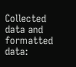Collected data and formatted data: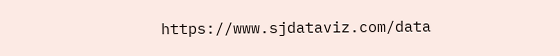https://www.sjdataviz.com/data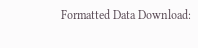Formatted Data Download: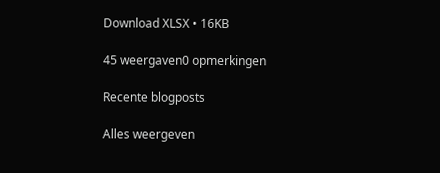Download XLSX • 16KB

45 weergaven0 opmerkingen

Recente blogposts

Alles weergeven